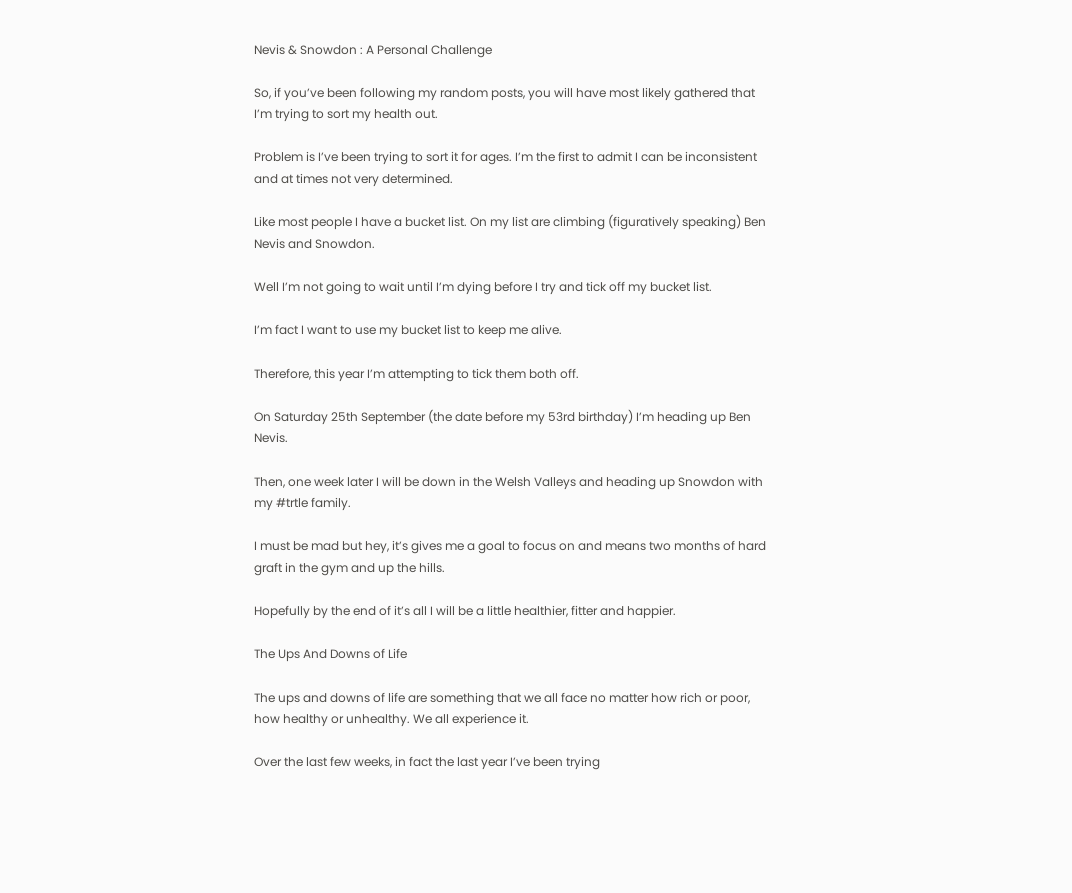Nevis & Snowdon : A Personal Challenge

So, if you’ve been following my random posts, you will have most likely gathered that I’m trying to sort my health out.

Problem is I’ve been trying to sort it for ages. I’m the first to admit I can be inconsistent and at times not very determined.

Like most people I have a bucket list. On my list are climbing (figuratively speaking) Ben Nevis and Snowdon.

Well I’m not going to wait until I’m dying before I try and tick off my bucket list.

I’m fact I want to use my bucket list to keep me alive.

Therefore, this year I’m attempting to tick them both off.

On Saturday 25th September (the date before my 53rd birthday) I’m heading up Ben Nevis.

Then, one week later I will be down in the Welsh Valleys and heading up Snowdon with my #trtle family.

I must be mad but hey, it’s gives me a goal to focus on and means two months of hard graft in the gym and up the hills.

Hopefully by the end of it’s all I will be a little healthier, fitter and happier.

The Ups And Downs of Life

The ups and downs of life are something that we all face no matter how rich or poor, how healthy or unhealthy. We all experience it.

Over the last few weeks, in fact the last year I’ve been trying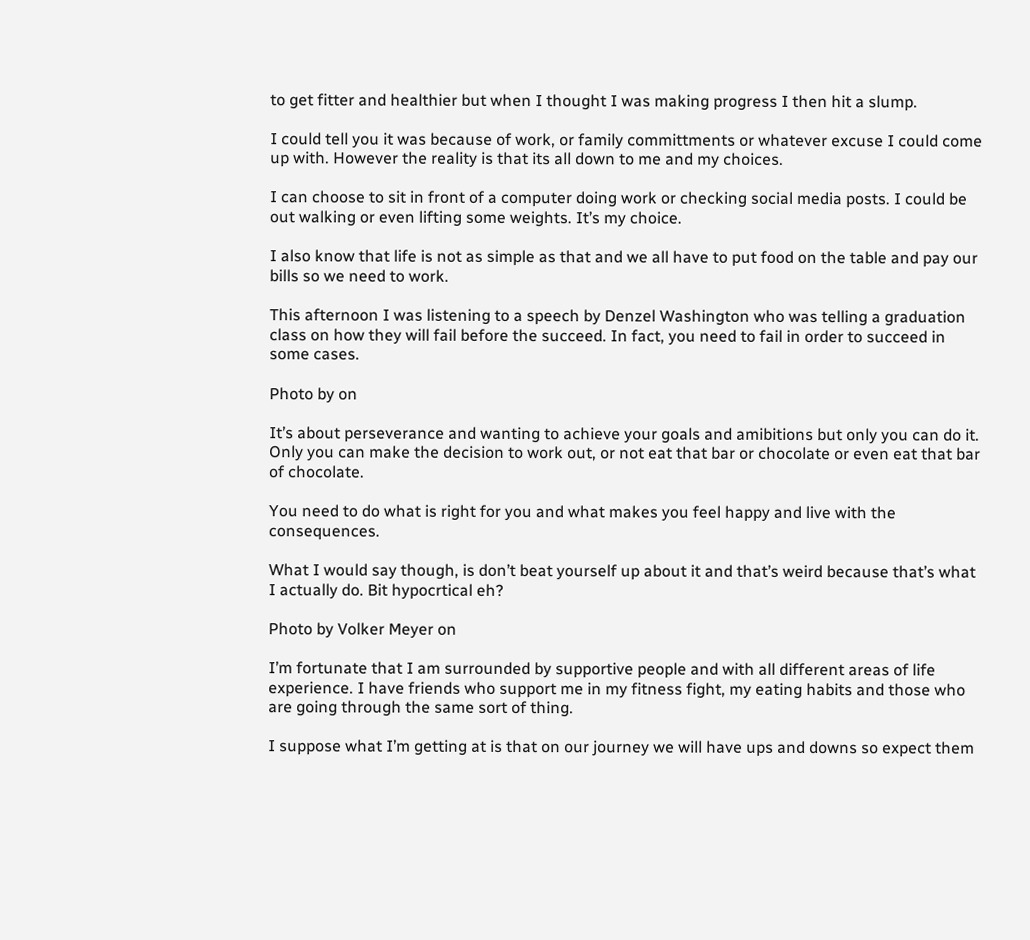to get fitter and healthier but when I thought I was making progress I then hit a slump.

I could tell you it was because of work, or family committments or whatever excuse I could come up with. However the reality is that its all down to me and my choices.

I can choose to sit in front of a computer doing work or checking social media posts. I could be out walking or even lifting some weights. It’s my choice.

I also know that life is not as simple as that and we all have to put food on the table and pay our bills so we need to work.

This afternoon I was listening to a speech by Denzel Washington who was telling a graduation class on how they will fail before the succeed. In fact, you need to fail in order to succeed in some cases.

Photo by on

It’s about perseverance and wanting to achieve your goals and amibitions but only you can do it. Only you can make the decision to work out, or not eat that bar or chocolate or even eat that bar of chocolate.

You need to do what is right for you and what makes you feel happy and live with the consequences.

What I would say though, is don’t beat yourself up about it and that’s weird because that’s what I actually do. Bit hypocrtical eh?

Photo by Volker Meyer on

I’m fortunate that I am surrounded by supportive people and with all different areas of life experience. I have friends who support me in my fitness fight, my eating habits and those who are going through the same sort of thing.

I suppose what I’m getting at is that on our journey we will have ups and downs so expect them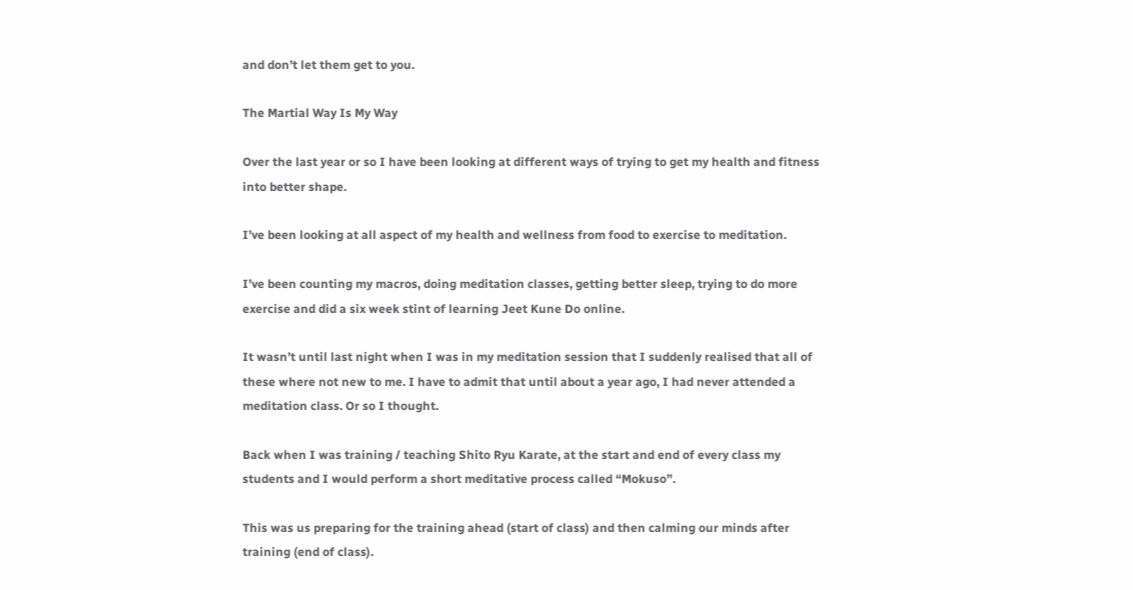and don’t let them get to you.

The Martial Way Is My Way

Over the last year or so I have been looking at different ways of trying to get my health and fitness into better shape.

I’ve been looking at all aspect of my health and wellness from food to exercise to meditation.

I’ve been counting my macros, doing meditation classes, getting better sleep, trying to do more exercise and did a six week stint of learning Jeet Kune Do online.

It wasn’t until last night when I was in my meditation session that I suddenly realised that all of these where not new to me. I have to admit that until about a year ago, I had never attended a meditation class. Or so I thought.

Back when I was training / teaching Shito Ryu Karate, at the start and end of every class my students and I would perform a short meditative process called “Mokuso”.

This was us preparing for the training ahead (start of class) and then calming our minds after training (end of class).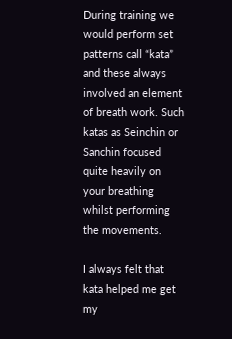During training we would perform set patterns call “kata” and these always involved an element of breath work. Such katas as Seinchin or Sanchin focused quite heavily on your breathing whilst performing the movements.

I always felt that kata helped me get my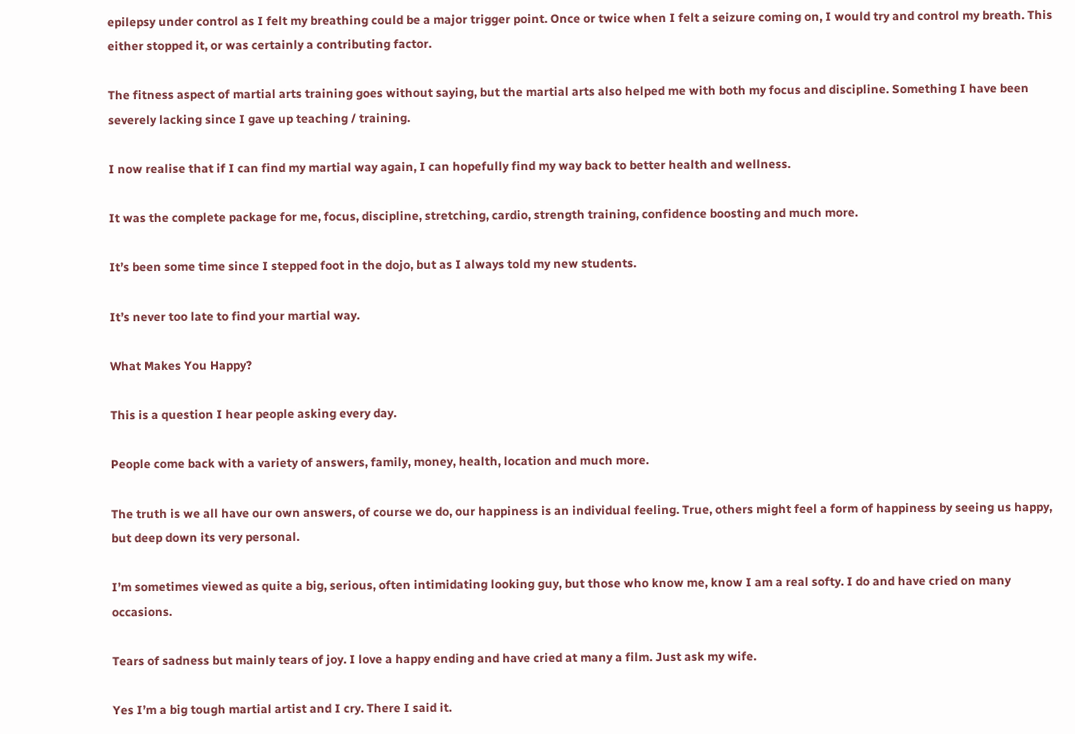epilepsy under control as I felt my breathing could be a major trigger point. Once or twice when I felt a seizure coming on, I would try and control my breath. This either stopped it, or was certainly a contributing factor.

The fitness aspect of martial arts training goes without saying, but the martial arts also helped me with both my focus and discipline. Something I have been severely lacking since I gave up teaching / training.

I now realise that if I can find my martial way again, I can hopefully find my way back to better health and wellness.

It was the complete package for me, focus, discipline, stretching, cardio, strength training, confidence boosting and much more.

It’s been some time since I stepped foot in the dojo, but as I always told my new students.

It’s never too late to find your martial way.

What Makes You Happy?

This is a question I hear people asking every day.

People come back with a variety of answers, family, money, health, location and much more.

The truth is we all have our own answers, of course we do, our happiness is an individual feeling. True, others might feel a form of happiness by seeing us happy, but deep down its very personal.

I’m sometimes viewed as quite a big, serious, often intimidating looking guy, but those who know me, know I am a real softy. I do and have cried on many occasions.

Tears of sadness but mainly tears of joy. I love a happy ending and have cried at many a film. Just ask my wife.

Yes I’m a big tough martial artist and I cry. There I said it.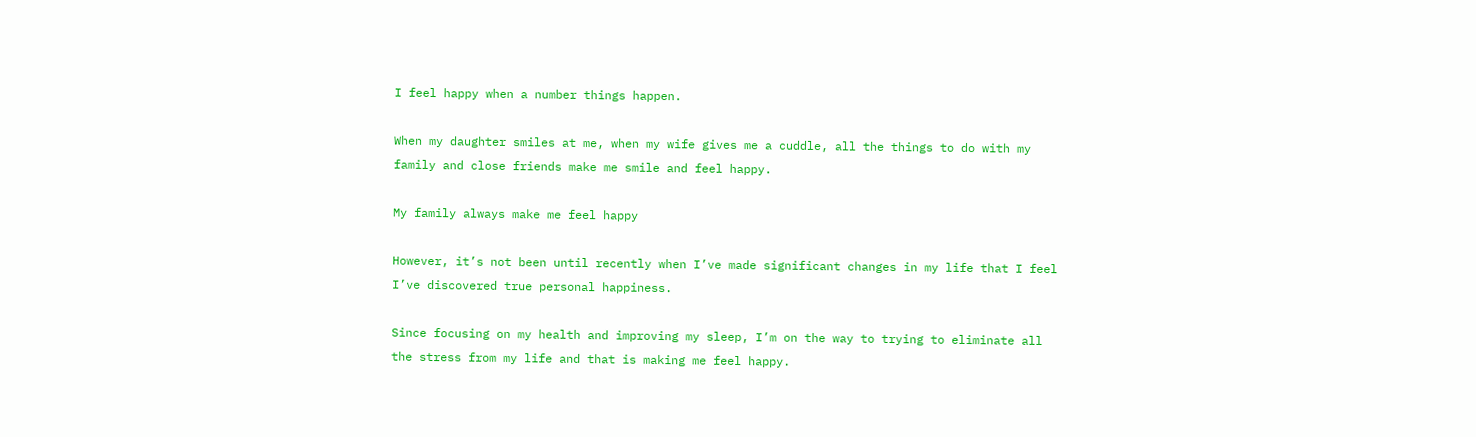I feel happy when a number things happen.

When my daughter smiles at me, when my wife gives me a cuddle, all the things to do with my family and close friends make me smile and feel happy.

My family always make me feel happy

However, it’s not been until recently when I’ve made significant changes in my life that I feel I’ve discovered true personal happiness.

Since focusing on my health and improving my sleep, I’m on the way to trying to eliminate all the stress from my life and that is making me feel happy.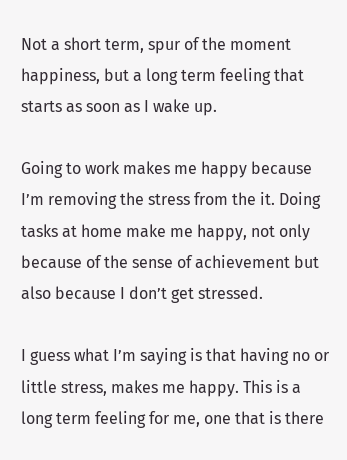Not a short term, spur of the moment happiness, but a long term feeling that starts as soon as I wake up.

Going to work makes me happy because I’m removing the stress from the it. Doing tasks at home make me happy, not only because of the sense of achievement but also because I don’t get stressed.

I guess what I’m saying is that having no or little stress, makes me happy. This is a long term feeling for me, one that is there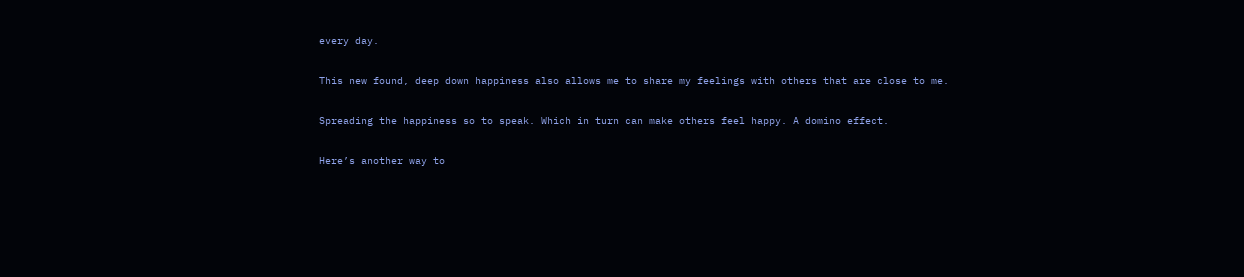every day.

This new found, deep down happiness also allows me to share my feelings with others that are close to me.

Spreading the happiness so to speak. Which in turn can make others feel happy. A domino effect.

Here’s another way to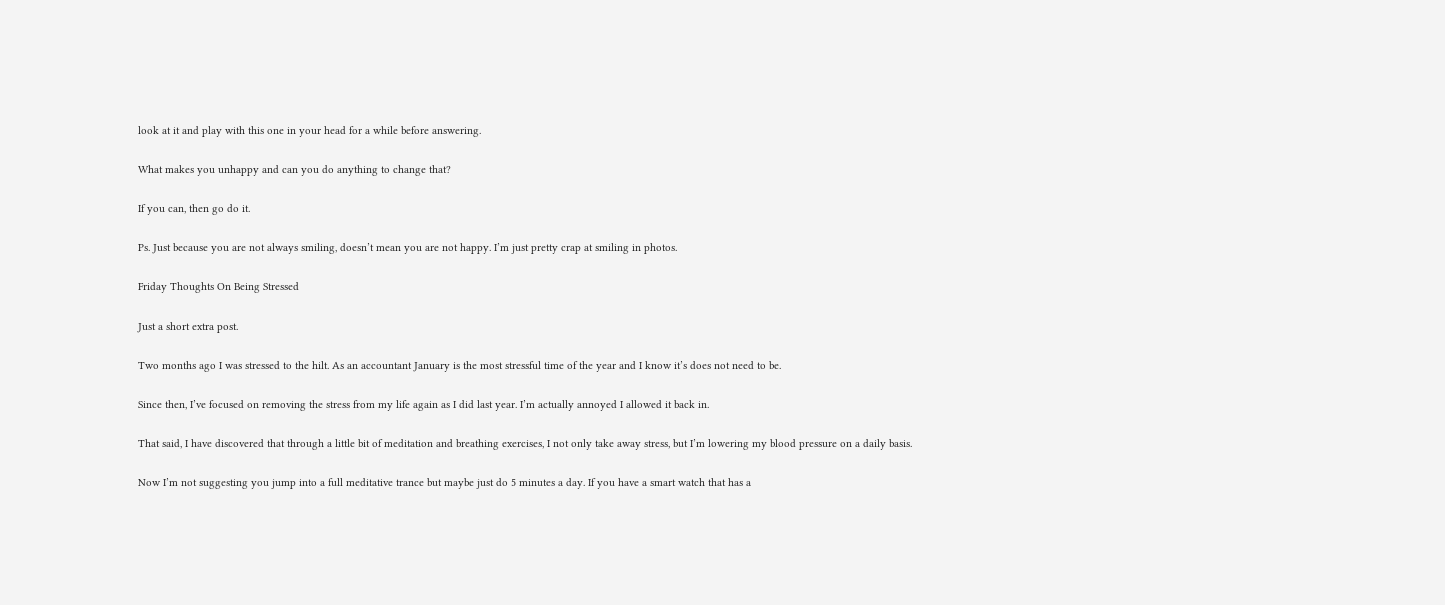look at it and play with this one in your head for a while before answering.

What makes you unhappy and can you do anything to change that?

If you can, then go do it.

Ps. Just because you are not always smiling, doesn’t mean you are not happy. I’m just pretty crap at smiling in photos.

Friday Thoughts On Being Stressed

Just a short extra post.

Two months ago I was stressed to the hilt. As an accountant January is the most stressful time of the year and I know it’s does not need to be.

Since then, I’ve focused on removing the stress from my life again as I did last year. I’m actually annoyed I allowed it back in.

That said, I have discovered that through a little bit of meditation and breathing exercises, I not only take away stress, but I’m lowering my blood pressure on a daily basis.

Now I’m not suggesting you jump into a full meditative trance but maybe just do 5 minutes a day. If you have a smart watch that has a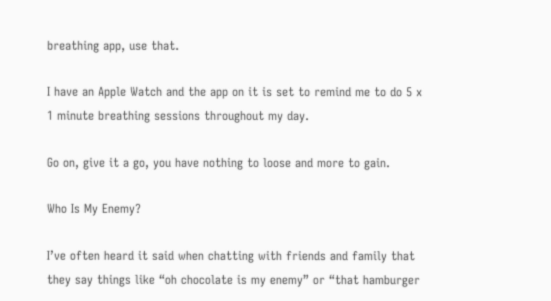breathing app, use that.

I have an Apple Watch and the app on it is set to remind me to do 5 x 1 minute breathing sessions throughout my day.

Go on, give it a go, you have nothing to loose and more to gain.

Who Is My Enemy?

I’ve often heard it said when chatting with friends and family that they say things like “oh chocolate is my enemy” or “that hamburger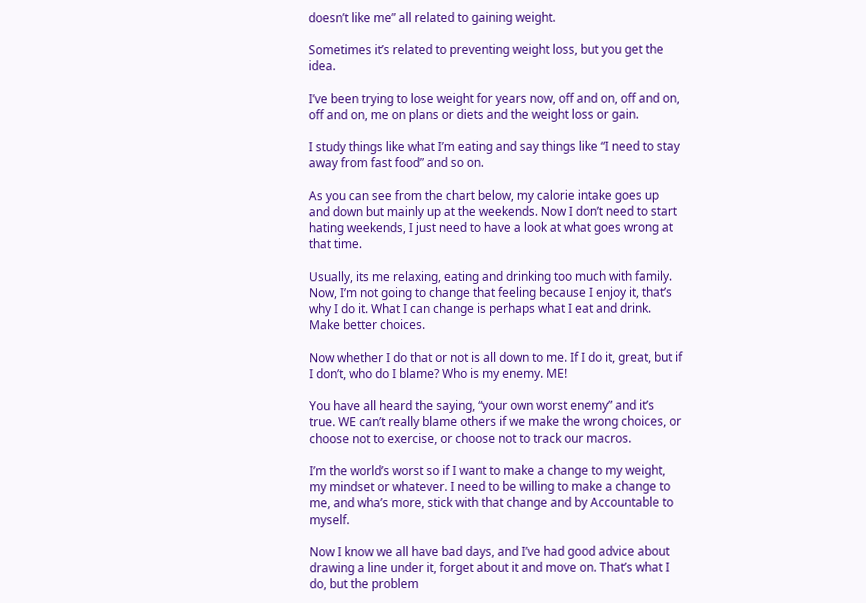doesn’t like me” all related to gaining weight.

Sometimes it’s related to preventing weight loss, but you get the idea.

I’ve been trying to lose weight for years now, off and on, off and on, off and on, me on plans or diets and the weight loss or gain.

I study things like what I’m eating and say things like “I need to stay away from fast food” and so on.

As you can see from the chart below, my calorie intake goes up and down but mainly up at the weekends. Now I don’t need to start hating weekends, I just need to have a look at what goes wrong at that time.

Usually, its me relaxing, eating and drinking too much with family. Now, I’m not going to change that feeling because I enjoy it, that’s why I do it. What I can change is perhaps what I eat and drink. Make better choices.

Now whether I do that or not is all down to me. If I do it, great, but if I don’t, who do I blame? Who is my enemy. ME!

You have all heard the saying, “your own worst enemy” and it’s true. WE can’t really blame others if we make the wrong choices, or choose not to exercise, or choose not to track our macros.

I’m the world’s worst so if I want to make a change to my weight, my mindset or whatever. I need to be willing to make a change to me, and wha’s more, stick with that change and by Accountable to myself.

Now I know we all have bad days, and I’ve had good advice about drawing a line under it, forget about it and move on. That’s what I do, but the problem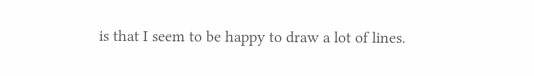is that I seem to be happy to draw a lot of lines.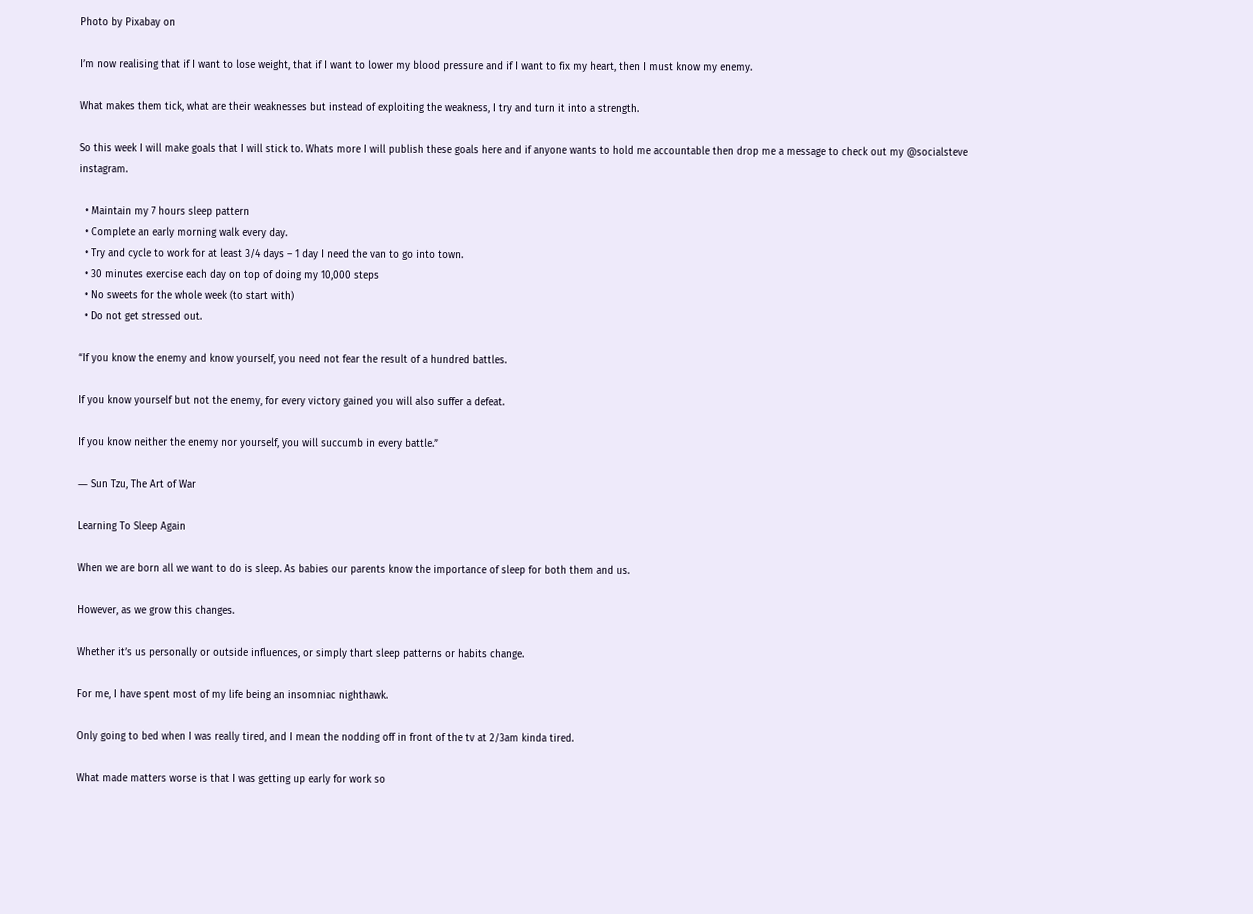Photo by Pixabay on

I’m now realising that if I want to lose weight, that if I want to lower my blood pressure and if I want to fix my heart, then I must know my enemy.

What makes them tick, what are their weaknesses but instead of exploiting the weakness, I try and turn it into a strength.

So this week I will make goals that I will stick to. Whats more I will publish these goals here and if anyone wants to hold me accountable then drop me a message to check out my @socialsteve instagram.

  • Maintain my 7 hours sleep pattern
  • Complete an early morning walk every day.
  • Try and cycle to work for at least 3/4 days – 1 day I need the van to go into town.
  • 30 minutes exercise each day on top of doing my 10,000 steps
  • No sweets for the whole week (to start with)
  • Do not get stressed out.

“If you know the enemy and know yourself, you need not fear the result of a hundred battles.

If you know yourself but not the enemy, for every victory gained you will also suffer a defeat.

If you know neither the enemy nor yourself, you will succumb in every battle.”

― Sun Tzu, The Art of War

Learning To Sleep Again

When we are born all we want to do is sleep. As babies our parents know the importance of sleep for both them and us.

However, as we grow this changes.

Whether it’s us personally or outside influences, or simply thart sleep patterns or habits change.

For me, I have spent most of my life being an insomniac nighthawk.

Only going to bed when I was really tired, and I mean the nodding off in front of the tv at 2/3am kinda tired.

What made matters worse is that I was getting up early for work so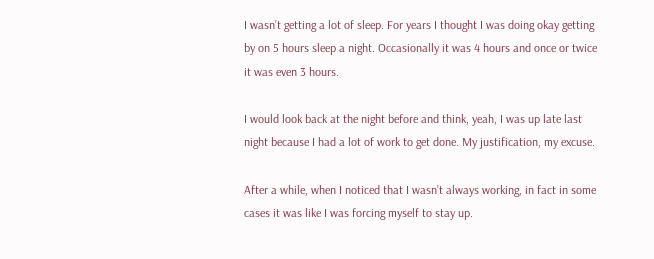I wasn’t getting a lot of sleep. For years I thought I was doing okay getting by on 5 hours sleep a night. Occasionally it was 4 hours and once or twice it was even 3 hours.

I would look back at the night before and think, yeah, I was up late last night because I had a lot of work to get done. My justification, my excuse.

After a while, when I noticed that I wasn’t always working, in fact in some cases it was like I was forcing myself to stay up.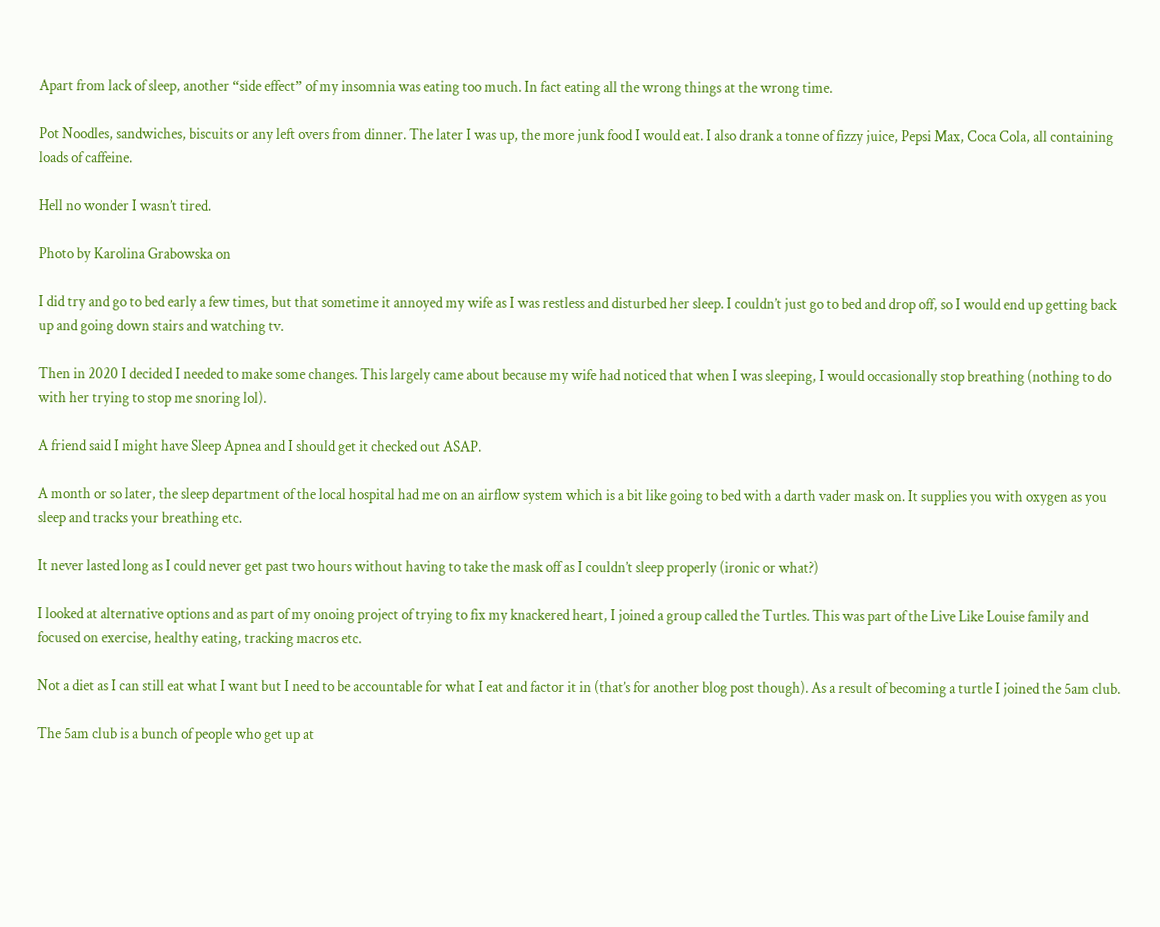Apart from lack of sleep, another “side effect” of my insomnia was eating too much. In fact eating all the wrong things at the wrong time.

Pot Noodles, sandwiches, biscuits or any left overs from dinner. The later I was up, the more junk food I would eat. I also drank a tonne of fizzy juice, Pepsi Max, Coca Cola, all containing loads of caffeine.

Hell no wonder I wasn’t tired.

Photo by Karolina Grabowska on

I did try and go to bed early a few times, but that sometime it annoyed my wife as I was restless and disturbed her sleep. I couldn’t just go to bed and drop off, so I would end up getting back up and going down stairs and watching tv.

Then in 2020 I decided I needed to make some changes. This largely came about because my wife had noticed that when I was sleeping, I would occasionally stop breathing (nothing to do with her trying to stop me snoring lol).

A friend said I might have Sleep Apnea and I should get it checked out ASAP.

A month or so later, the sleep department of the local hospital had me on an airflow system which is a bit like going to bed with a darth vader mask on. It supplies you with oxygen as you sleep and tracks your breathing etc.

It never lasted long as I could never get past two hours without having to take the mask off as I couldn’t sleep properly (ironic or what?)

I looked at alternative options and as part of my onoing project of trying to fix my knackered heart, I joined a group called the Turtles. This was part of the Live Like Louise family and focused on exercise, healthy eating, tracking macros etc.

Not a diet as I can still eat what I want but I need to be accountable for what I eat and factor it in (that’s for another blog post though). As a result of becoming a turtle I joined the 5am club.

The 5am club is a bunch of people who get up at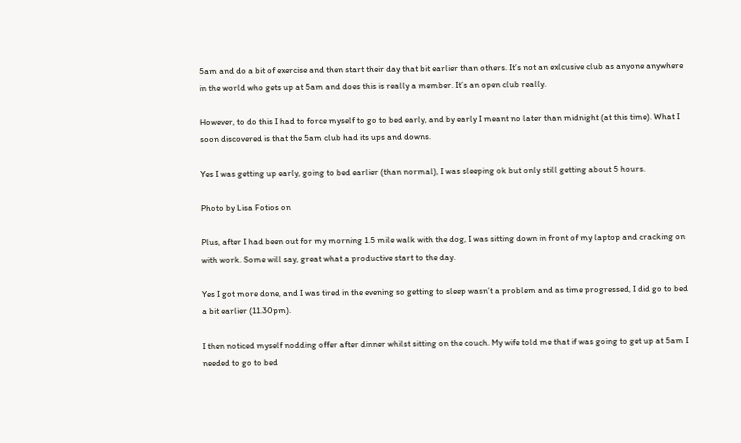5am and do a bit of exercise and then start their day that bit earlier than others. It’s not an exlcusive club as anyone anywhere in the world who gets up at 5am and does this is really a member. It’s an open club really.

However, to do this I had to force myself to go to bed early, and by early I meant no later than midnight (at this time). What I soon discovered is that the 5am club had its ups and downs.

Yes I was getting up early, going to bed earlier (than normal), I was sleeping ok but only still getting about 5 hours.

Photo by Lisa Fotios on

Plus, after I had been out for my morning 1.5 mile walk with the dog, I was sitting down in front of my laptop and cracking on with work. Some will say, great what a productive start to the day.

Yes I got more done, and I was tired in the evening so getting to sleep wasn’t a problem and as time progressed, I did go to bed a bit earlier (11.30pm).

I then noticed myself nodding offer after dinner whilst sitting on the couch. My wife told me that if was going to get up at 5am I needed to go to bed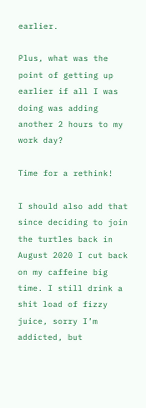earlier.

Plus, what was the point of getting up earlier if all I was doing was adding another 2 hours to my work day?

Time for a rethink!

I should also add that since deciding to join the turtles back in August 2020 I cut back on my caffeine big time. I still drink a shit load of fizzy juice, sorry I’m addicted, but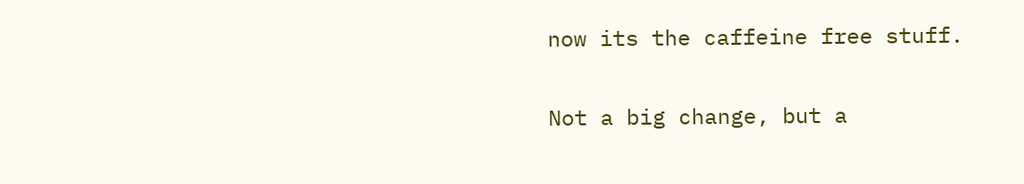now its the caffeine free stuff.

Not a big change, but a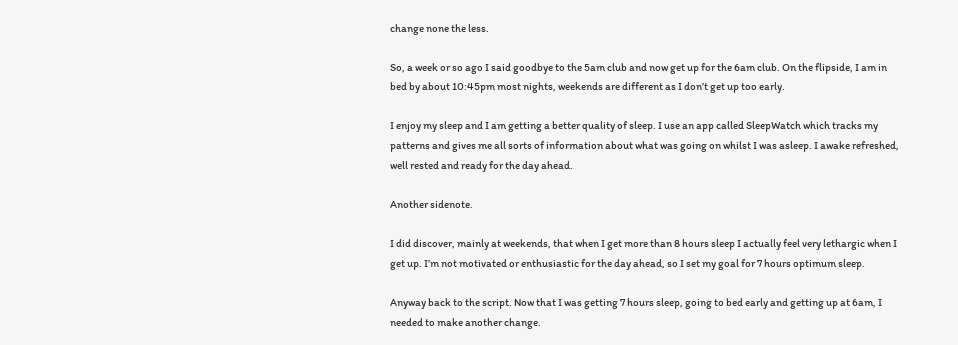change none the less.

So, a week or so ago I said goodbye to the 5am club and now get up for the 6am club. On the flipside, I am in bed by about 10:45pm most nights, weekends are different as I don’t get up too early.

I enjoy my sleep and I am getting a better quality of sleep. I use an app called SleepWatch which tracks my patterns and gives me all sorts of information about what was going on whilst I was asleep. I awake refreshed, well rested and ready for the day ahead.

Another sidenote.

I did discover, mainly at weekends, that when I get more than 8 hours sleep I actually feel very lethargic when I get up. I’m not motivated or enthusiastic for the day ahead, so I set my goal for 7 hours optimum sleep.

Anyway back to the script. Now that I was getting 7 hours sleep, going to bed early and getting up at 6am, I needed to make another change.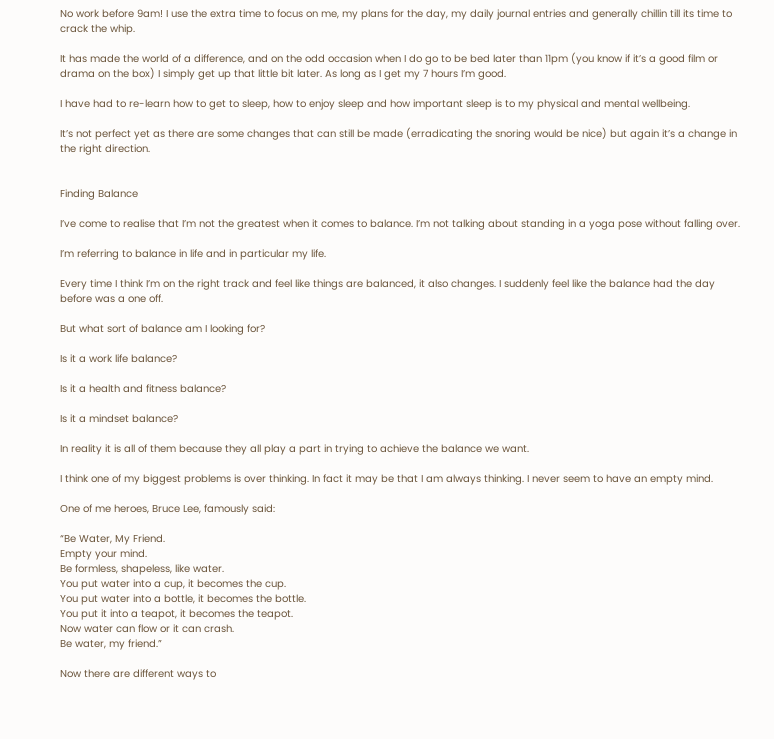No work before 9am! I use the extra time to focus on me, my plans for the day, my daily journal entries and generally chillin till its time to crack the whip.

It has made the world of a difference, and on the odd occasion when I do go to be bed later than 11pm (you know if it’s a good film or drama on the box) I simply get up that little bit later. As long as I get my 7 hours I’m good.

I have had to re-learn how to get to sleep, how to enjoy sleep and how important sleep is to my physical and mental wellbeing.

It’s not perfect yet as there are some changes that can still be made (erradicating the snoring would be nice) but again it’s a change in the right direction.


Finding Balance

I’ve come to realise that I’m not the greatest when it comes to balance. I’m not talking about standing in a yoga pose without falling over.

I’m referring to balance in life and in particular my life.

Every time I think I’m on the right track and feel like things are balanced, it also changes. I suddenly feel like the balance had the day before was a one off.

But what sort of balance am I looking for?

Is it a work life balance?

Is it a health and fitness balance?

Is it a mindset balance?

In reality it is all of them because they all play a part in trying to achieve the balance we want.

I think one of my biggest problems is over thinking. In fact it may be that I am always thinking. I never seem to have an empty mind.

One of me heroes, Bruce Lee, famously said:

“Be Water, My Friend.
Empty your mind.
Be formless, shapeless, like water.
You put water into a cup, it becomes the cup.
You put water into a bottle, it becomes the bottle.
You put it into a teapot, it becomes the teapot.
Now water can flow or it can crash.
Be water, my friend.”

Now there are different ways to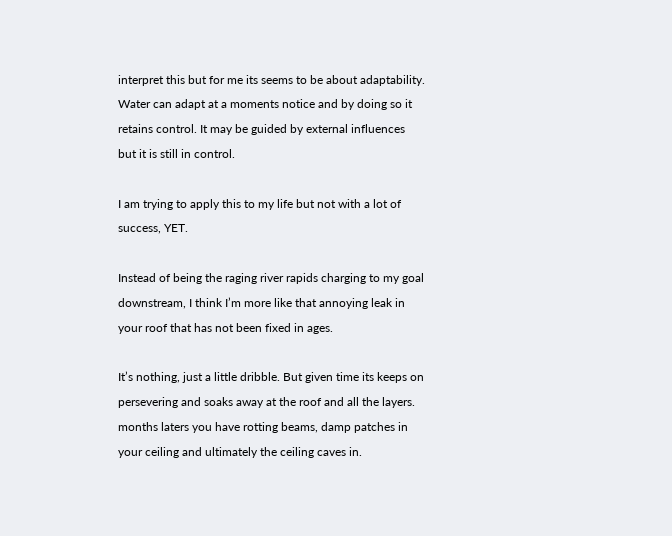interpret this but for me its seems to be about adaptability. Water can adapt at a moments notice and by doing so it retains control. It may be guided by external influences but it is still in control.

I am trying to apply this to my life but not with a lot of success, YET.

Instead of being the raging river rapids charging to my goal downstream, I think I’m more like that annoying leak in your roof that has not been fixed in ages.

It’s nothing, just a little dribble. But given time its keeps on persevering and soaks away at the roof and all the layers. months laters you have rotting beams, damp patches in your ceiling and ultimately the ceiling caves in.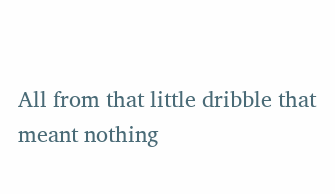All from that little dribble that meant nothing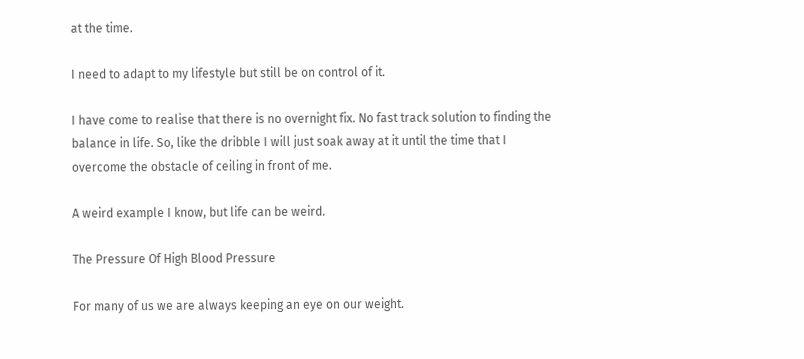at the time.

I need to adapt to my lifestyle but still be on control of it.

I have come to realise that there is no overnight fix. No fast track solution to finding the balance in life. So, like the dribble I will just soak away at it until the time that I overcome the obstacle of ceiling in front of me.

A weird example I know, but life can be weird.

The Pressure Of High Blood Pressure

For many of us we are always keeping an eye on our weight.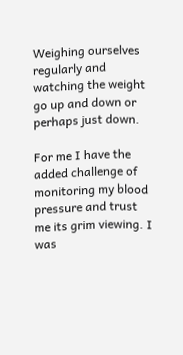Weighing ourselves regularly and watching the weight go up and down or perhaps just down.

For me I have the added challenge of monitoring my blood pressure and trust me its grim viewing. I was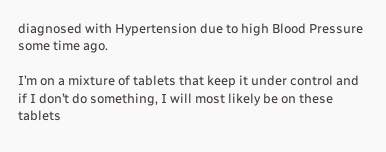diagnosed with Hypertension due to high Blood Pressure some time ago.

I’m on a mixture of tablets that keep it under control and if I don’t do something, I will most likely be on these tablets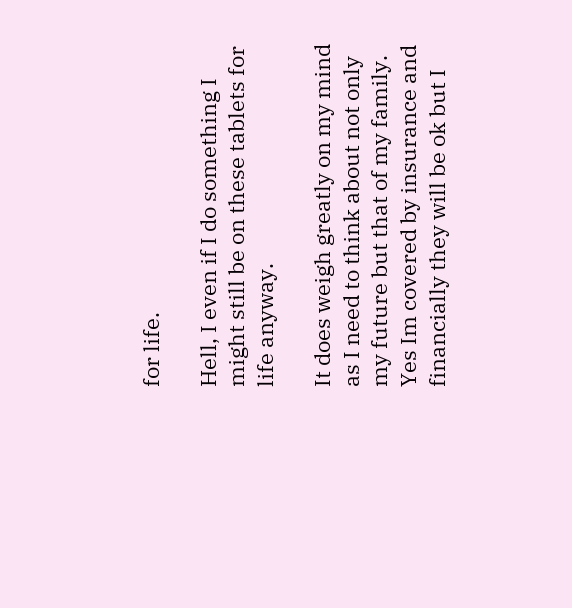for life.

Hell, I even if I do something I might still be on these tablets for life anyway.

It does weigh greatly on my mind as I need to think about not only my future but that of my family. Yes Im covered by insurance and financially they will be ok but I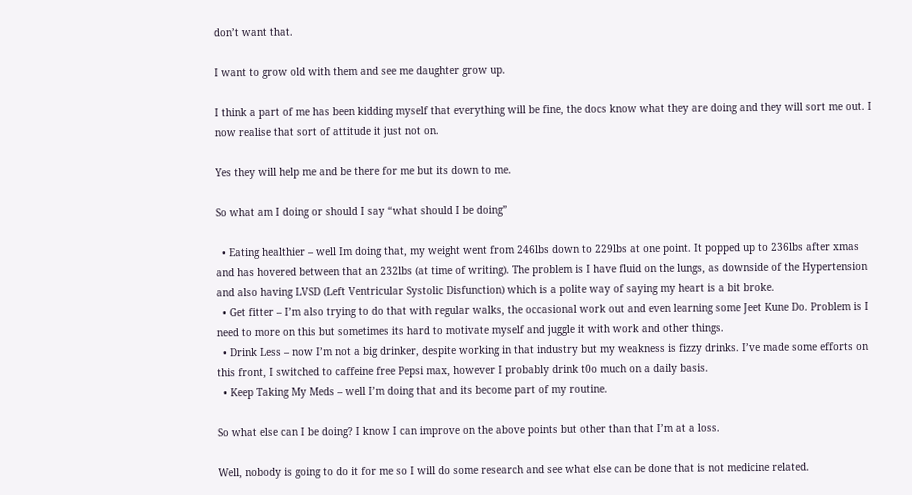don’t want that.

I want to grow old with them and see me daughter grow up.

I think a part of me has been kidding myself that everything will be fine, the docs know what they are doing and they will sort me out. I now realise that sort of attitude it just not on.

Yes they will help me and be there for me but its down to me.

So what am I doing or should I say “what should I be doing”

  • Eating healthier – well Im doing that, my weight went from 246lbs down to 229lbs at one point. It popped up to 236lbs after xmas and has hovered between that an 232lbs (at time of writing). The problem is I have fluid on the lungs, as downside of the Hypertension and also having LVSD (Left Ventricular Systolic Disfunction) which is a polite way of saying my heart is a bit broke.
  • Get fitter – I’m also trying to do that with regular walks, the occasional work out and even learning some Jeet Kune Do. Problem is I need to more on this but sometimes its hard to motivate myself and juggle it with work and other things.
  • Drink Less – now I’m not a big drinker, despite working in that industry but my weakness is fizzy drinks. I’ve made some efforts on this front, I switched to caffeine free Pepsi max, however I probably drink t0o much on a daily basis.
  • Keep Taking My Meds – well I’m doing that and its become part of my routine.

So what else can I be doing? I know I can improve on the above points but other than that I’m at a loss.

Well, nobody is going to do it for me so I will do some research and see what else can be done that is not medicine related.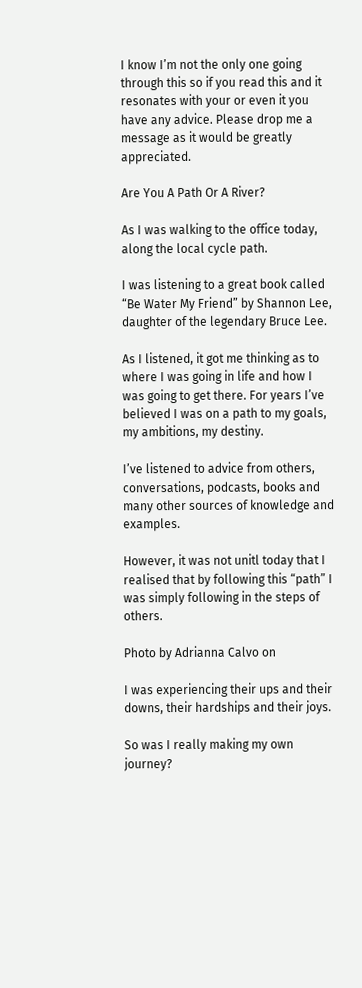I know I’m not the only one going through this so if you read this and it resonates with your or even it you have any advice. Please drop me a message as it would be greatly appreciated.

Are You A Path Or A River?

As I was walking to the office today, along the local cycle path.

I was listening to a great book called “Be Water My Friend” by Shannon Lee, daughter of the legendary Bruce Lee.

As I listened, it got me thinking as to where I was going in life and how I was going to get there. For years I’ve believed I was on a path to my goals, my ambitions, my destiny.

I’ve listened to advice from others, conversations, podcasts, books and many other sources of knowledge and examples.

However, it was not unitl today that I realised that by following this “path” I was simply following in the steps of others.

Photo by Adrianna Calvo on

I was experiencing their ups and their downs, their hardships and their joys.

So was I really making my own journey?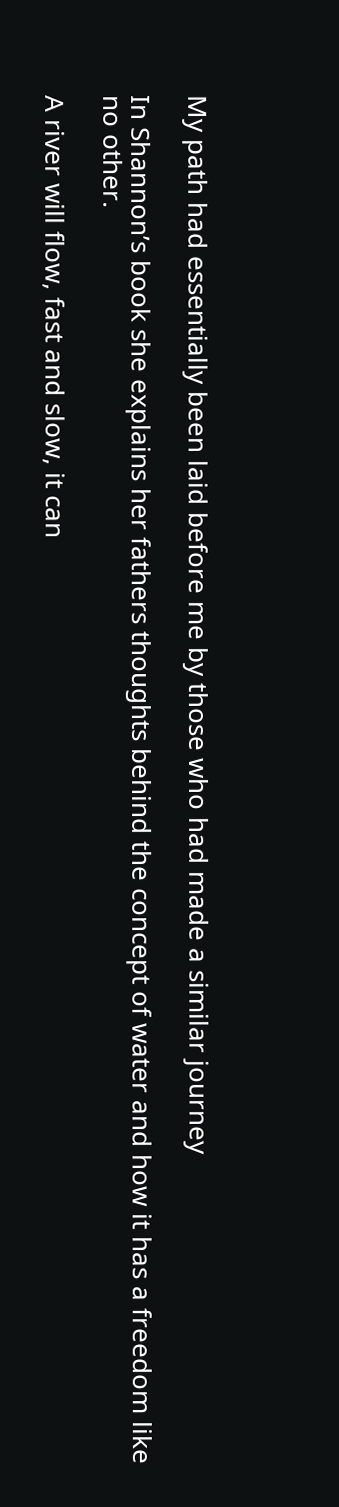My path had essentially been laid before me by those who had made a similar journey

In Shannon’s book she explains her fathers thoughts behind the concept of water and how it has a freedom like no other.

A river will flow, fast and slow, it can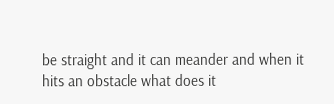be straight and it can meander and when it hits an obstacle what does it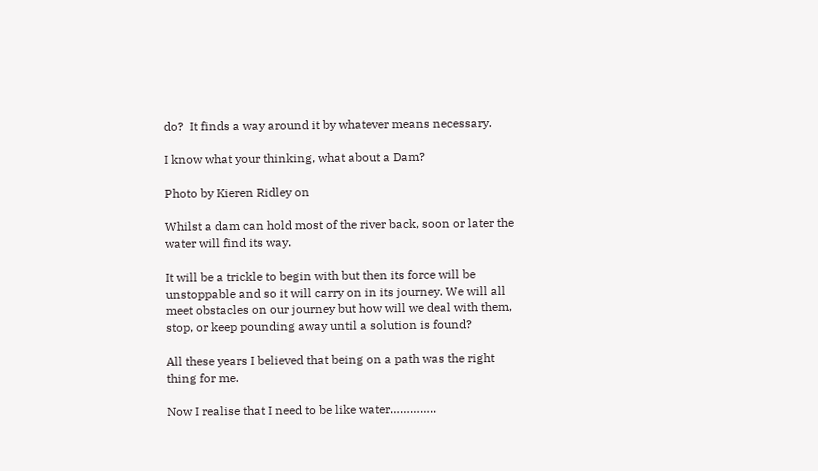do?  It finds a way around it by whatever means necessary.

I know what your thinking, what about a Dam?

Photo by Kieren Ridley on

Whilst a dam can hold most of the river back, soon or later the water will find its way.

It will be a trickle to begin with but then its force will be unstoppable and so it will carry on in its journey. We will all meet obstacles on our journey but how will we deal with them, stop, or keep pounding away until a solution is found?

All these years I believed that being on a path was the right thing for me.

Now I realise that I need to be like water…………..